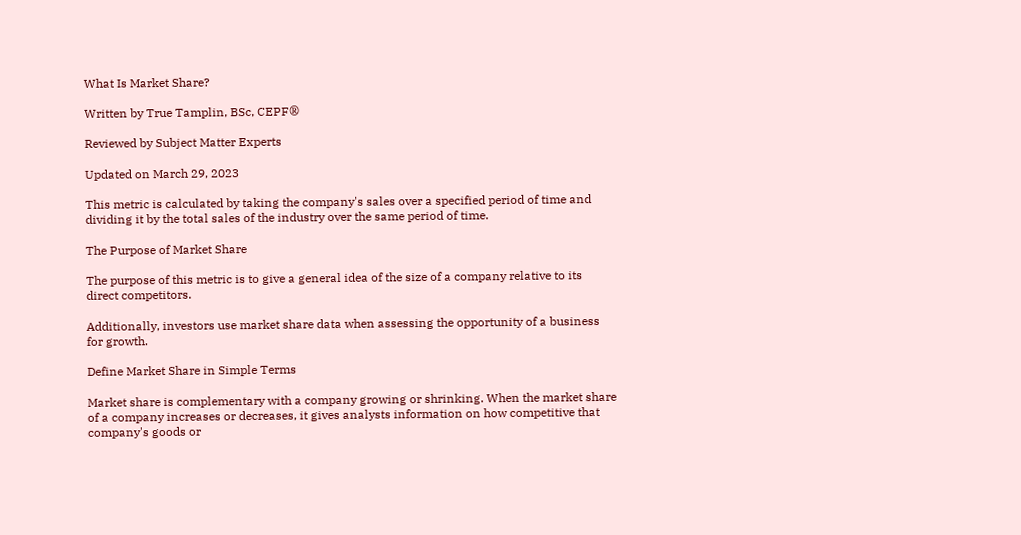What Is Market Share?

Written by True Tamplin, BSc, CEPF®

Reviewed by Subject Matter Experts

Updated on March 29, 2023

This metric is calculated by taking the company's sales over a specified period of time and dividing it by the total sales of the industry over the same period of time.

The Purpose of Market Share

The purpose of this metric is to give a general idea of the size of a company relative to its direct competitors.

Additionally, investors use market share data when assessing the opportunity of a business for growth.

Define Market Share in Simple Terms

Market share is complementary with a company growing or shrinking. When the market share of a company increases or decreases, it gives analysts information on how competitive that company's goods or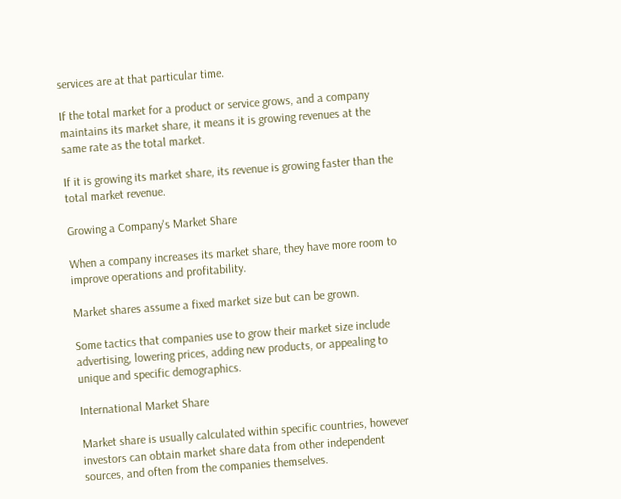services are at that particular time.

If the total market for a product or service grows, and a company maintains its market share, it means it is growing revenues at the same rate as the total market.

If it is growing its market share, its revenue is growing faster than the total market revenue.

Growing a Company's Market Share

When a company increases its market share, they have more room to improve operations and profitability.

Market shares assume a fixed market size but can be grown.

Some tactics that companies use to grow their market size include advertising, lowering prices, adding new products, or appealing to unique and specific demographics.

International Market Share

Market share is usually calculated within specific countries, however investors can obtain market share data from other independent sources, and often from the companies themselves.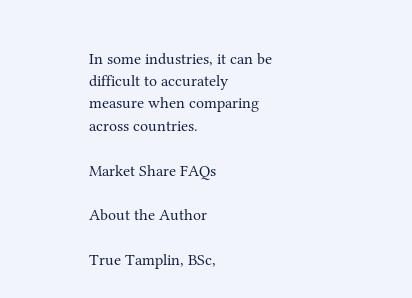In some industries, it can be difficult to accurately measure when comparing across countries.

Market Share FAQs

About the Author

True Tamplin, BSc,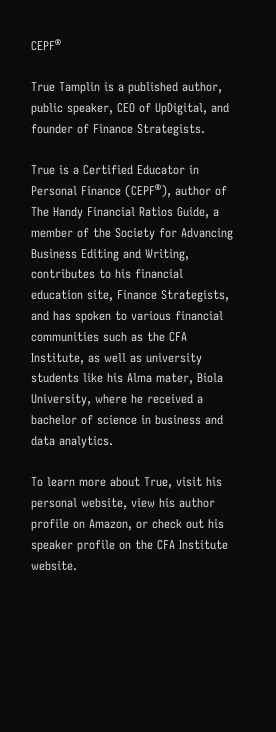CEPF®

True Tamplin is a published author, public speaker, CEO of UpDigital, and founder of Finance Strategists.

True is a Certified Educator in Personal Finance (CEPF®), author of The Handy Financial Ratios Guide, a member of the Society for Advancing Business Editing and Writing, contributes to his financial education site, Finance Strategists, and has spoken to various financial communities such as the CFA Institute, as well as university students like his Alma mater, Biola University, where he received a bachelor of science in business and data analytics.

To learn more about True, visit his personal website, view his author profile on Amazon, or check out his speaker profile on the CFA Institute website.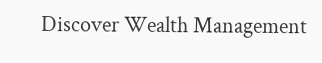Discover Wealth Management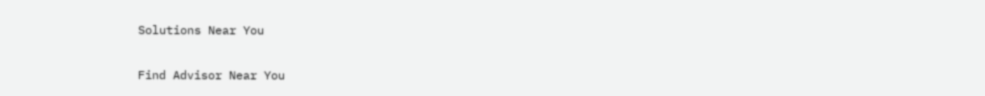Solutions Near You

Find Advisor Near You